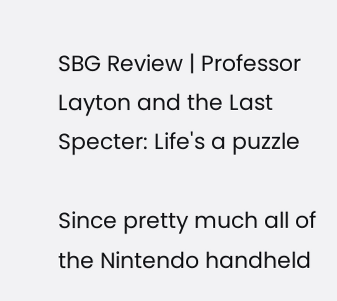SBG Review | Professor Layton and the Last Specter: Life's a puzzle

Since pretty much all of the Nintendo handheld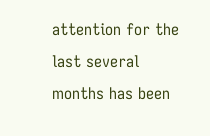attention for the last several months has been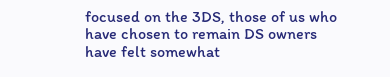focused on the 3DS, those of us who have chosen to remain DS owners have felt somewhat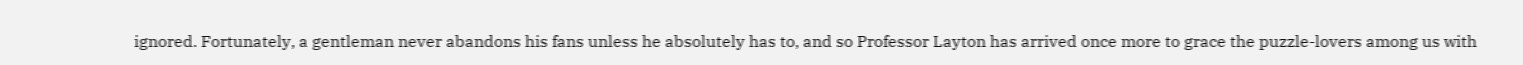ignored. Fortunately, a gentleman never abandons his fans unless he absolutely has to, and so Professor Layton has arrived once more to grace the puzzle-lovers among us with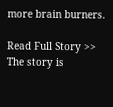more brain burners.

Read Full Story >>
The story is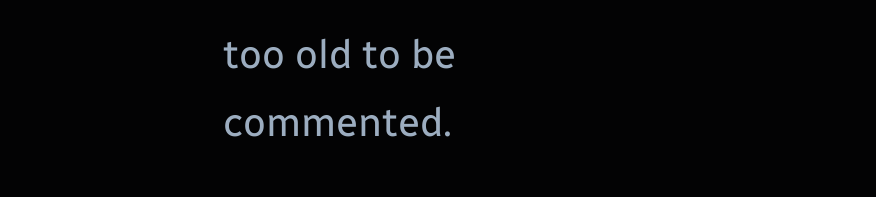too old to be commented.